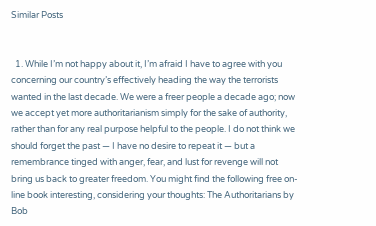Similar Posts


  1. While I’m not happy about it, I’m afraid I have to agree with you concerning our country’s effectively heading the way the terrorists wanted in the last decade. We were a freer people a decade ago; now we accept yet more authoritarianism simply for the sake of authority, rather than for any real purpose helpful to the people. I do not think we should forget the past — I have no desire to repeat it — but a remembrance tinged with anger, fear, and lust for revenge will not bring us back to greater freedom. You might find the following free on-line book interesting, considering your thoughts: The Authoritarians by Bob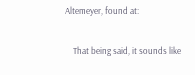Altemeyer, found at:

    That being said, it sounds like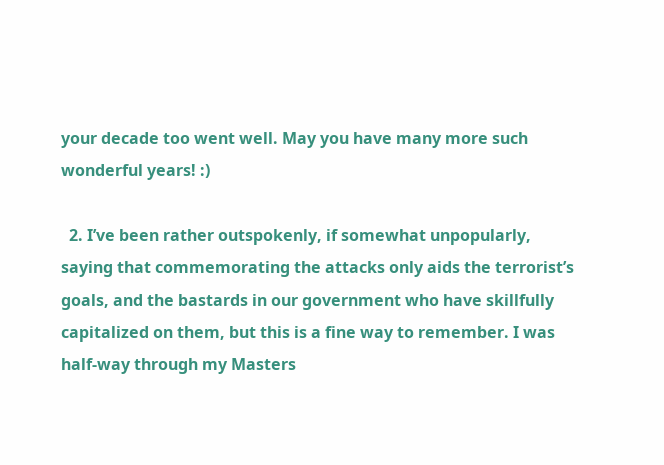your decade too went well. May you have many more such wonderful years! :)

  2. I’ve been rather outspokenly, if somewhat unpopularly, saying that commemorating the attacks only aids the terrorist’s goals, and the bastards in our government who have skillfully capitalized on them, but this is a fine way to remember. I was half-way through my Masters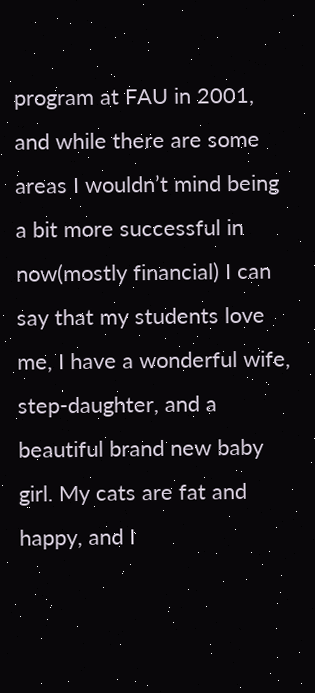program at FAU in 2001, and while there are some areas I wouldn’t mind being a bit more successful in now(mostly financial) I can say that my students love me, I have a wonderful wife, step-daughter, and a beautiful brand new baby girl. My cats are fat and happy, and I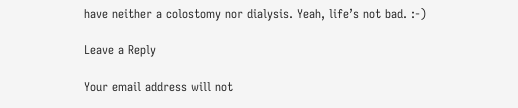have neither a colostomy nor dialysis. Yeah, life’s not bad. :-)

Leave a Reply

Your email address will not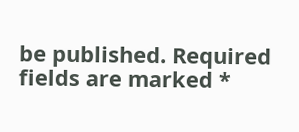be published. Required fields are marked *